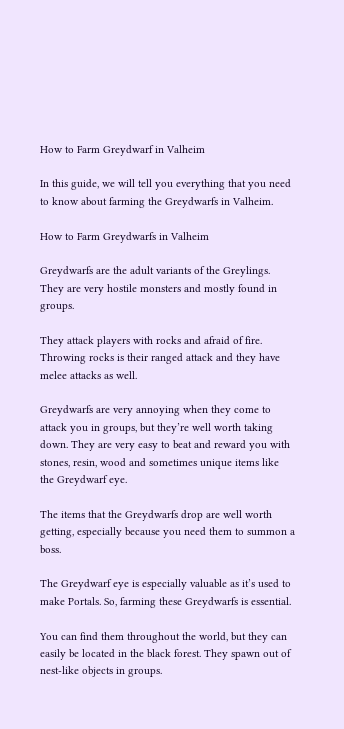How to Farm Greydwarf in Valheim

In this guide, we will tell you everything that you need to know about farming the Greydwarfs in Valheim.

How to Farm Greydwarfs in Valheim

Greydwarfs are the adult variants of the Greylings. They are very hostile monsters and mostly found in groups.

They attack players with rocks and afraid of fire. Throwing rocks is their ranged attack and they have melee attacks as well.

Greydwarfs are very annoying when they come to attack you in groups, but they’re well worth taking down. They are very easy to beat and reward you with stones, resin, wood and sometimes unique items like the Greydwarf eye.

The items that the Greydwarfs drop are well worth getting, especially because you need them to summon a boss.

The Greydwarf eye is especially valuable as it’s used to make Portals. So, farming these Greydwarfs is essential.

You can find them throughout the world, but they can easily be located in the black forest. They spawn out of nest-like objects in groups.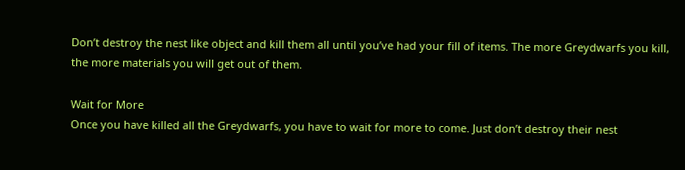Don’t destroy the nest like object and kill them all until you’ve had your fill of items. The more Greydwarfs you kill, the more materials you will get out of them.

Wait for More
Once you have killed all the Greydwarfs, you have to wait for more to come. Just don’t destroy their nest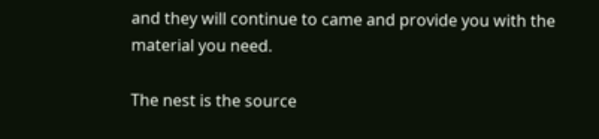and they will continue to came and provide you with the material you need.

The nest is the source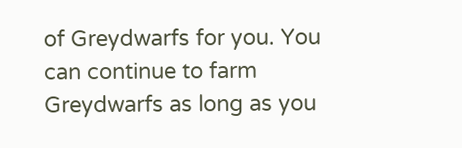of Greydwarfs for you. You can continue to farm Greydwarfs as long as you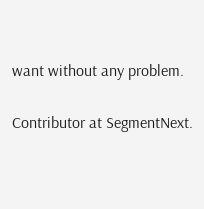want without any problem.

Contributor at SegmentNext.